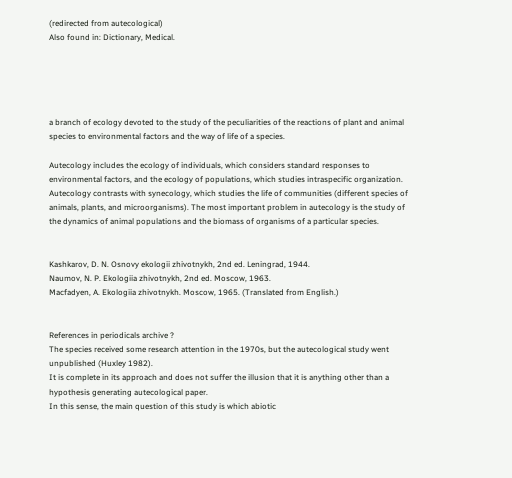(redirected from autecological)
Also found in: Dictionary, Medical.





a branch of ecology devoted to the study of the peculiarities of the reactions of plant and animal species to environmental factors and the way of life of a species.

Autecology includes the ecology of individuals, which considers standard responses to environmental factors, and the ecology of populations, which studies intraspecific organization. Autecology contrasts with synecology, which studies the life of communities (different species of animals, plants, and microorganisms). The most important problem in autecology is the study of the dynamics of animal populations and the biomass of organisms of a particular species.


Kashkarov, D. N. Osnovy ekologii zhivotnykh, 2nd ed. Leningrad, 1944.
Naumov, N. P. Ekologiia zhivotnykh, 2nd ed. Moscow, 1963.
Macfadyen, A. Ekologiia zhivotnykh. Moscow, 1965. (Translated from English.)


References in periodicals archive ?
The species received some research attention in the 1970s, but the autecological study went unpublished (Huxley 1982).
It is complete in its approach and does not suffer the illusion that it is anything other than a hypothesis generating autecological paper.
In this sense, the main question of this study is which abiotic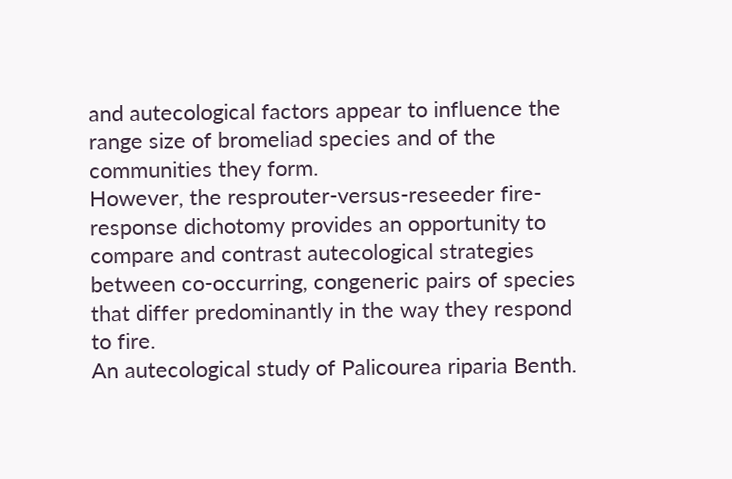and autecological factors appear to influence the range size of bromeliad species and of the communities they form.
However, the resprouter-versus-reseeder fire-response dichotomy provides an opportunity to compare and contrast autecological strategies between co-occurring, congeneric pairs of species that differ predominantly in the way they respond to fire.
An autecological study of Palicourea riparia Benth.